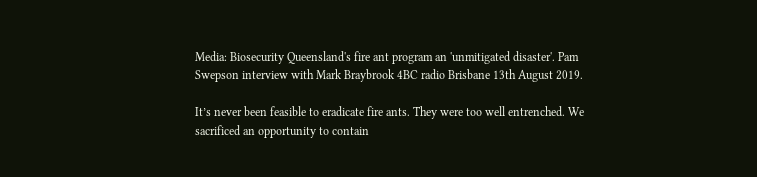Media: Biosecurity Queensland's fire ant program an 'unmitigated disaster'. Pam Swepson interview with Mark Braybrook 4BC radio Brisbane 13th August 2019.

It’s never been feasible to eradicate fire ants. They were too well entrenched. We sacrificed an opportunity to contain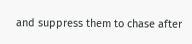and suppress them to chase after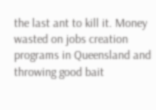the last ant to kill it. Money wasted on jobs creation programs in Queensland and throwing good bait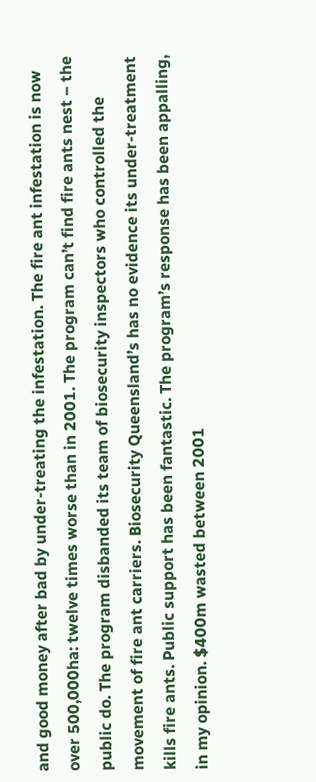and good money after bad by under-treating the infestation. The fire ant infestation is now over 500,000ha: twelve times worse than in 2001. The program can’t find fire ants nest – the public do. The program disbanded its team of biosecurity inspectors who controlled the movement of fire ant carriers. Biosecurity Queensland’s has no evidence its under-treatment kills fire ants. Public support has been fantastic. The program’s response has been appalling, in my opinion. $400m wasted between 2001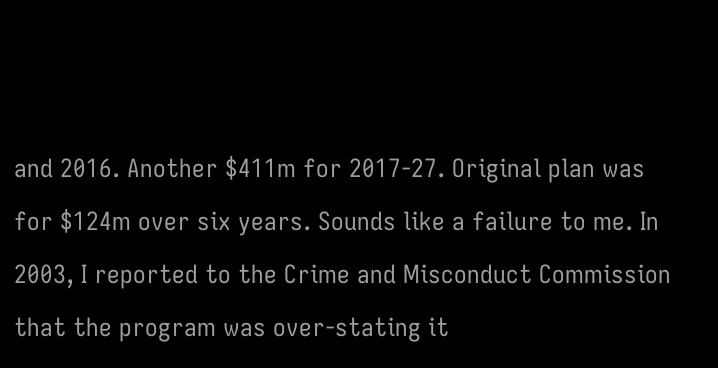and 2016. Another $411m for 2017-27. Original plan was for $124m over six years. Sounds like a failure to me. In 2003, I reported to the Crime and Misconduct Commission that the program was over-stating it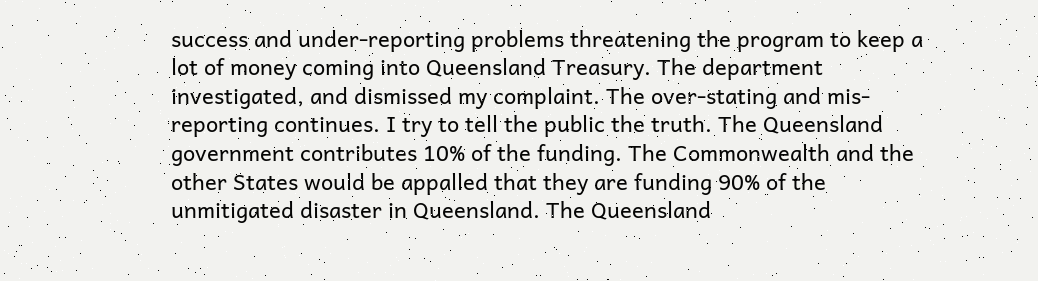success and under-reporting problems threatening the program to keep a lot of money coming into Queensland Treasury. The department investigated, and dismissed my complaint. The over-stating and mis-reporting continues. I try to tell the public the truth. The Queensland government contributes 10% of the funding. The Commonwealth and the other States would be appalled that they are funding 90% of the unmitigated disaster in Queensland. The Queensland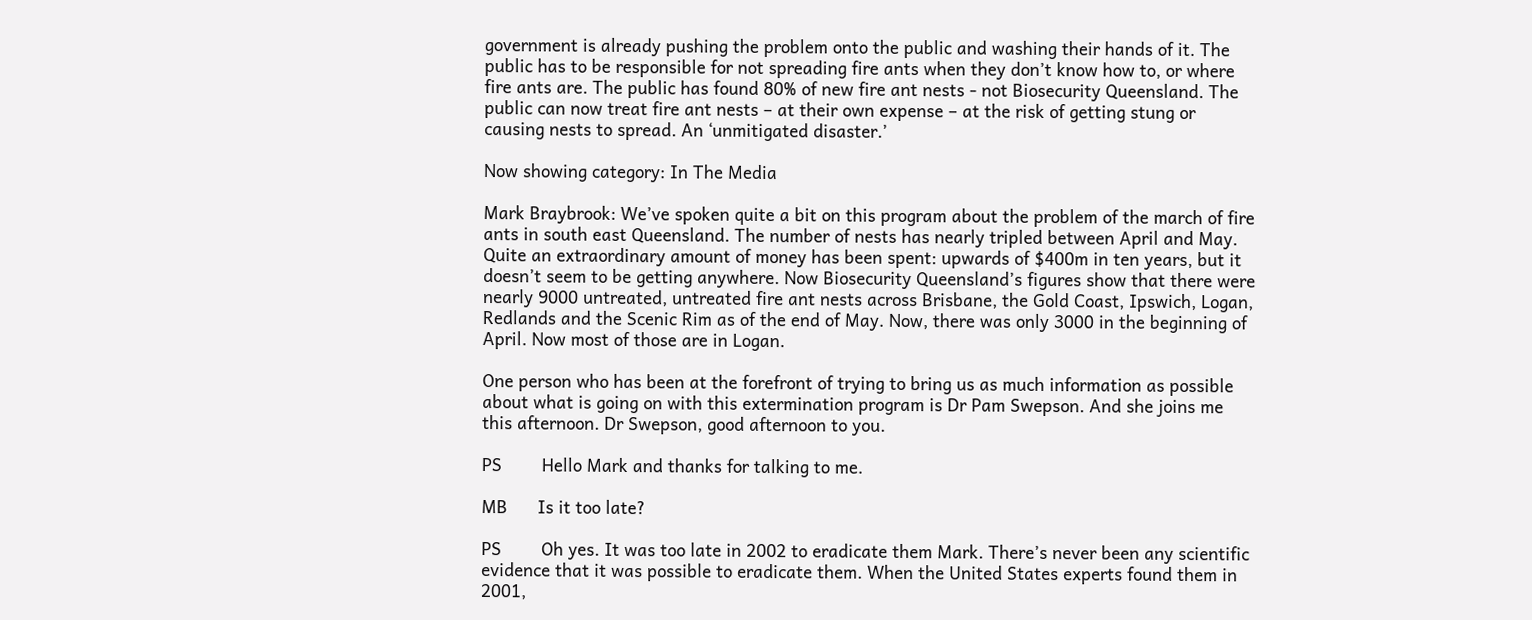government is already pushing the problem onto the public and washing their hands of it. The public has to be responsible for not spreading fire ants when they don’t know how to, or where fire ants are. The public has found 80% of new fire ant nests - not Biosecurity Queensland. The public can now treat fire ant nests – at their own expense – at the risk of getting stung or causing nests to spread. An ‘unmitigated disaster.’

Now showing category: In The Media

Mark Braybrook: We’ve spoken quite a bit on this program about the problem of the march of fire ants in south east Queensland. The number of nests has nearly tripled between April and May.  Quite an extraordinary amount of money has been spent: upwards of $400m in ten years, but it doesn’t seem to be getting anywhere. Now Biosecurity Queensland’s figures show that there were nearly 9000 untreated, untreated fire ant nests across Brisbane, the Gold Coast, Ipswich, Logan, Redlands and the Scenic Rim as of the end of May. Now, there was only 3000 in the beginning of April. Now most of those are in Logan.

One person who has been at the forefront of trying to bring us as much information as possible about what is going on with this extermination program is Dr Pam Swepson. And she joins me this afternoon. Dr Swepson, good afternoon to you.

PS        Hello Mark and thanks for talking to me.

MB      Is it too late?

PS        Oh yes. It was too late in 2002 to eradicate them Mark. There’s never been any scientific evidence that it was possible to eradicate them. When the United States experts found them in 2001,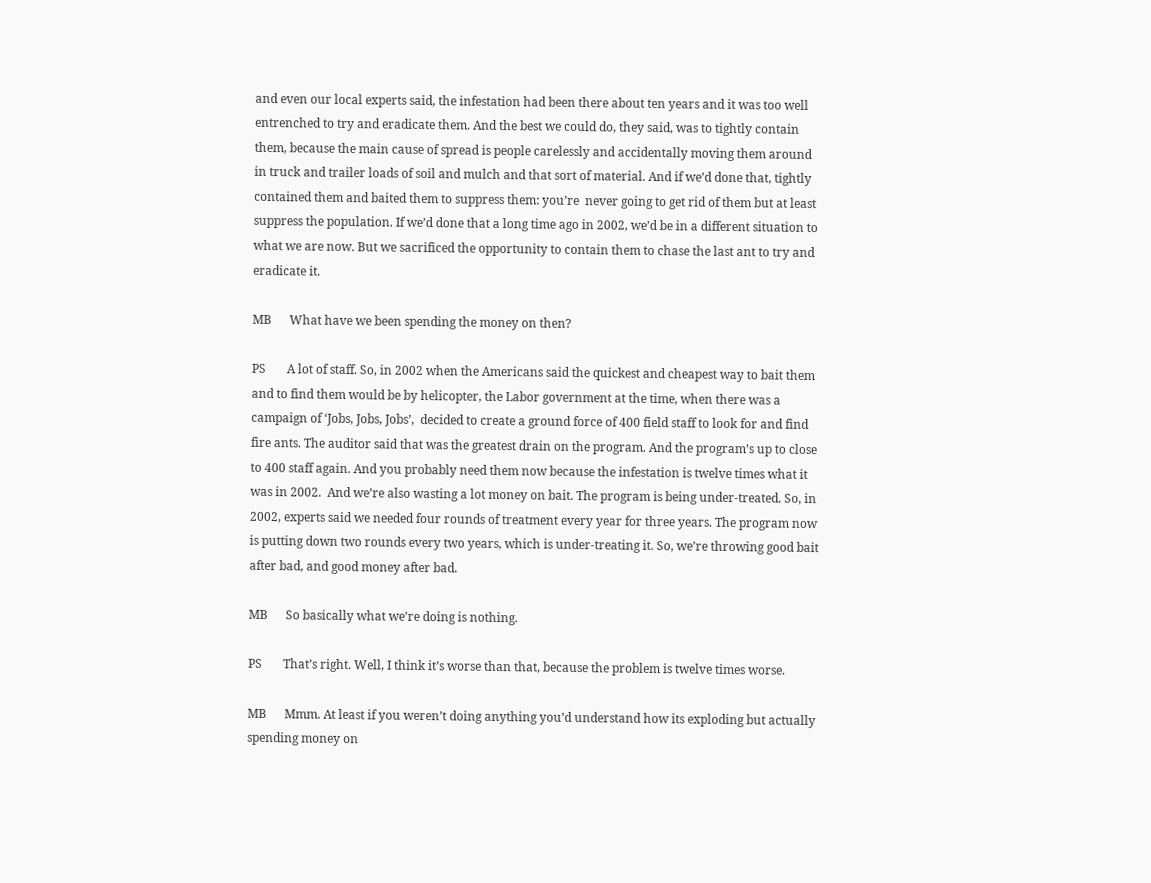and even our local experts said, the infestation had been there about ten years and it was too well entrenched to try and eradicate them. And the best we could do, they said, was to tightly contain them, because the main cause of spread is people carelessly and accidentally moving them around in truck and trailer loads of soil and mulch and that sort of material. And if we’d done that, tightly contained them and baited them to suppress them: you’re  never going to get rid of them but at least suppress the population. If we’d done that a long time ago in 2002, we’d be in a different situation to what we are now. But we sacrificed the opportunity to contain them to chase the last ant to try and eradicate it.

MB      What have we been spending the money on then?

PS       A lot of staff. So, in 2002 when the Americans said the quickest and cheapest way to bait them and to find them would be by helicopter, the Labor government at the time, when there was a campaign of ‘Jobs, Jobs, Jobs’,  decided to create a ground force of 400 field staff to look for and find fire ants. The auditor said that was the greatest drain on the program. And the program’s up to close to 400 staff again. And you probably need them now because the infestation is twelve times what it was in 2002.  And we’re also wasting a lot money on bait. The program is being under-treated. So, in 2002, experts said we needed four rounds of treatment every year for three years. The program now is putting down two rounds every two years, which is under-treating it. So, we’re throwing good bait after bad, and good money after bad.

MB      So basically what we’re doing is nothing.

PS       That’s right. Well, I think it’s worse than that, because the problem is twelve times worse.

MB      Mmm. At least if you weren’t doing anything you’d understand how its exploding but actually spending money on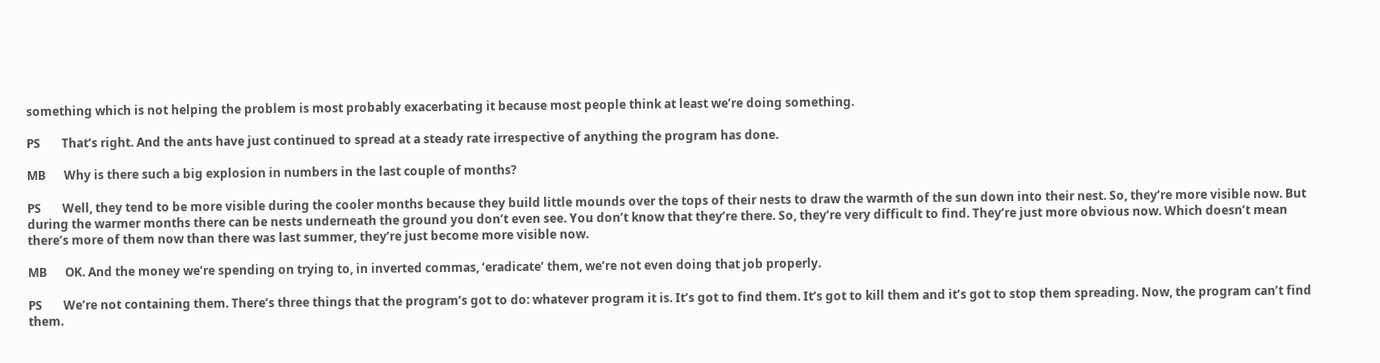something which is not helping the problem is most probably exacerbating it because most people think at least we’re doing something.

PS       That’s right. And the ants have just continued to spread at a steady rate irrespective of anything the program has done.

MB      Why is there such a big explosion in numbers in the last couple of months?

PS       Well, they tend to be more visible during the cooler months because they build little mounds over the tops of their nests to draw the warmth of the sun down into their nest. So, they’re more visible now. But during the warmer months there can be nests underneath the ground you don’t even see. You don’t know that they’re there. So, they’re very difficult to find. They’re just more obvious now. Which doesn’t mean there’s more of them now than there was last summer, they’re just become more visible now.

MB      OK. And the money we’re spending on trying to, in inverted commas, ‘eradicate’ them, we’re not even doing that job properly.

PS       We’re not containing them. There’s three things that the program’s got to do: whatever program it is. It’s got to find them. It’s got to kill them and it’s got to stop them spreading. Now, the program can’t find them.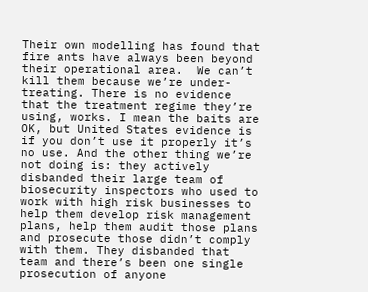Their own modelling has found that fire ants have always been beyond their operational area.  We can’t kill them because we’re under-treating. There is no evidence that the treatment regime they’re using, works. I mean the baits are OK, but United States evidence is if you don’t use it properly it’s no use. And the other thing we’re not doing is: they actively disbanded their large team of biosecurity inspectors who used to work with high risk businesses to help them develop risk management plans, help them audit those plans and prosecute those didn’t comply with them. They disbanded that team and there’s been one single prosecution of anyone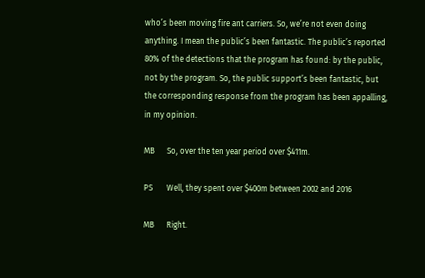who’s been moving fire ant carriers. So, we’re not even doing anything. I mean the public’s been fantastic. The public’s reported 80% of the detections that the program has found: by the public, not by the program. So, the public support’s been fantastic, but the corresponding response from the program has been appalling, in my opinion.

MB      So, over the ten year period over $411m.

PS       Well, they spent over $400m between 2002 and 2016

MB      Right.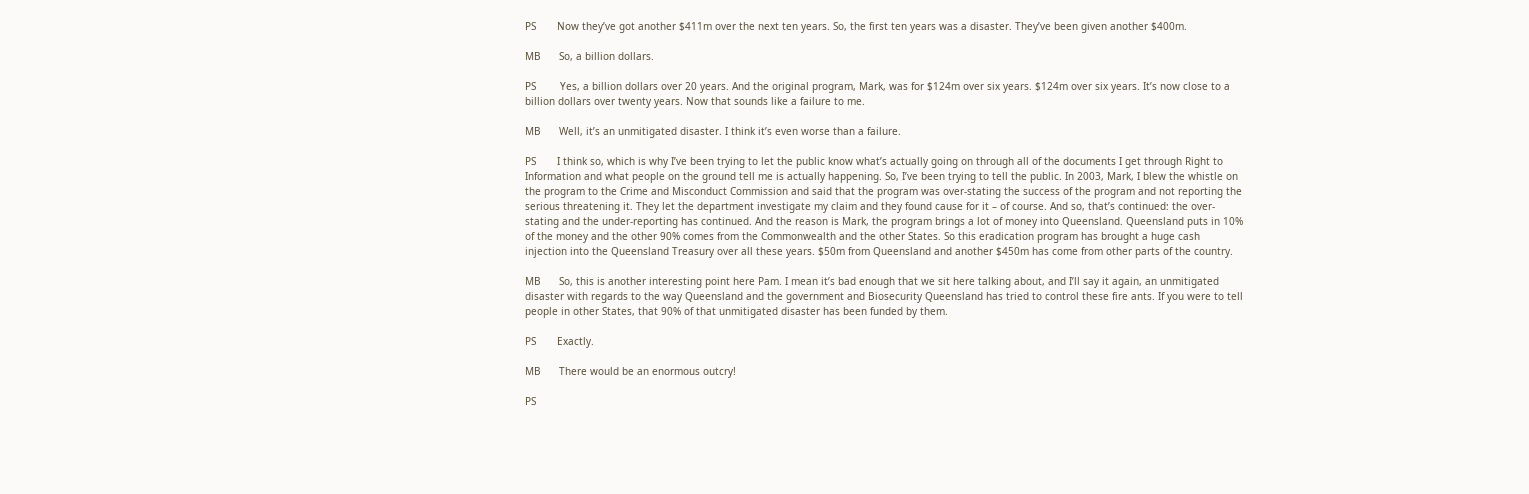PS       Now they’ve got another $411m over the next ten years. So, the first ten years was a disaster. They’ve been given another $400m.

MB      So, a billion dollars.

PS        Yes, a billion dollars over 20 years. And the original program, Mark, was for $124m over six years. $124m over six years. It’s now close to a billion dollars over twenty years. Now that sounds like a failure to me.

MB      Well, it’s an unmitigated disaster. I think it’s even worse than a failure.

PS       I think so, which is why I’ve been trying to let the public know what’s actually going on through all of the documents I get through Right to Information and what people on the ground tell me is actually happening. So, I’ve been trying to tell the public. In 2003, Mark, I blew the whistle on the program to the Crime and Misconduct Commission and said that the program was over-stating the success of the program and not reporting the serious threatening it. They let the department investigate my claim and they found cause for it – of course. And so, that’s continued: the over-stating and the under-reporting has continued. And the reason is Mark, the program brings a lot of money into Queensland. Queensland puts in 10% of the money and the other 90% comes from the Commonwealth and the other States. So this eradication program has brought a huge cash injection into the Queensland Treasury over all these years. $50m from Queensland and another $450m has come from other parts of the country.

MB      So, this is another interesting point here Pam. I mean it’s bad enough that we sit here talking about, and I’ll say it again, an unmitigated disaster with regards to the way Queensland and the government and Biosecurity Queensland has tried to control these fire ants. If you were to tell people in other States, that 90% of that unmitigated disaster has been funded by them.

PS       Exactly.

MB      There would be an enormous outcry!

PS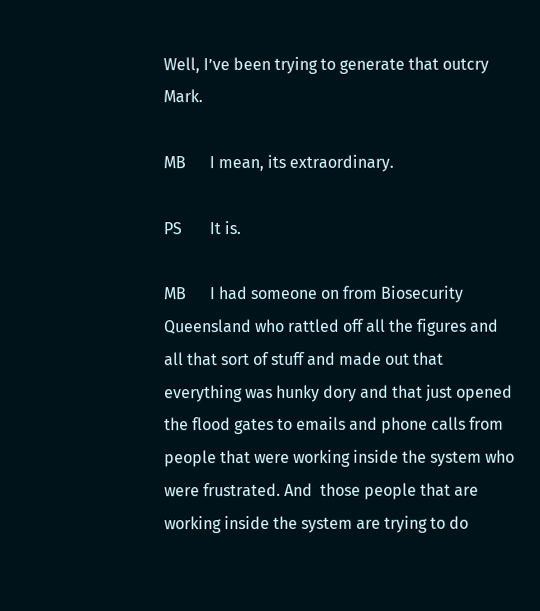Well, I’ve been trying to generate that outcry Mark.

MB      I mean, its extraordinary.

PS       It is.

MB      I had someone on from Biosecurity Queensland who rattled off all the figures and all that sort of stuff and made out that everything was hunky dory and that just opened the flood gates to emails and phone calls from people that were working inside the system who were frustrated. And  those people that are working inside the system are trying to do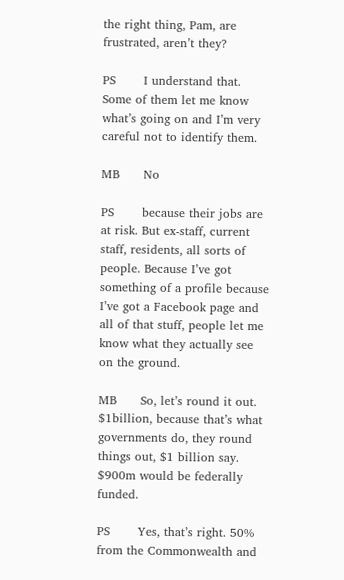the right thing, Pam, are frustrated, aren’t they?

PS       I understand that. Some of them let me know what’s going on and I’m very careful not to identify them.

MB      No

PS       because their jobs are at risk. But ex-staff, current staff, residents, all sorts of people. Because I’ve got something of a profile because I’ve got a Facebook page and all of that stuff, people let me know what they actually see on the ground.

MB      So, let’s round it out. $1billion, because that’s what governments do, they round things out, $1 billion say.  $900m would be federally funded.

PS       Yes, that’s right. 50% from the Commonwealth and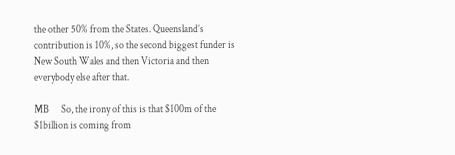the other 50% from the States. Queensland’s contribution is 10%, so the second biggest funder is New South Wales and then Victoria and then everybody else after that.

MB      So, the irony of this is that $100m of the $1billion is coming from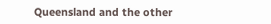Queensland and the other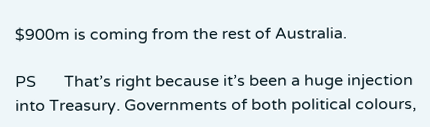$900m is coming from the rest of Australia.

PS       That’s right because it’s been a huge injection into Treasury. Governments of both political colours,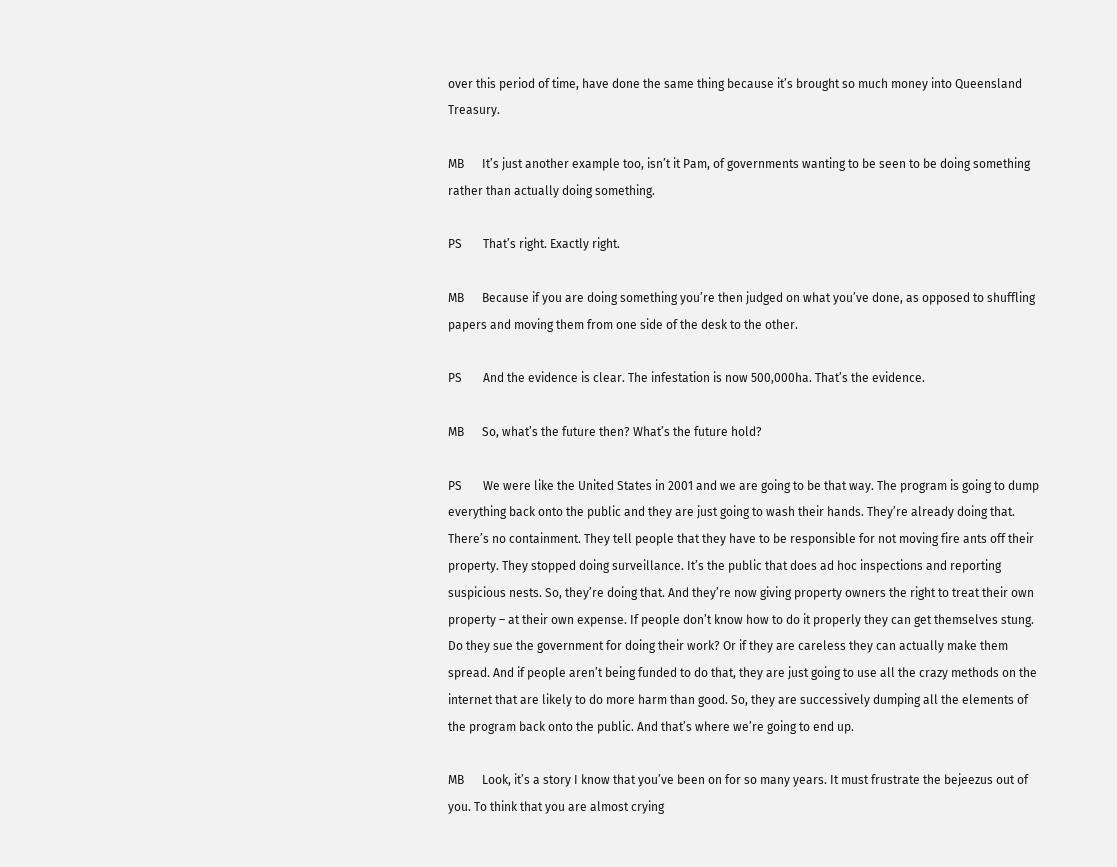over this period of time, have done the same thing because it’s brought so much money into Queensland Treasury.

MB      It’s just another example too, isn’t it Pam, of governments wanting to be seen to be doing something rather than actually doing something.

PS       That’s right. Exactly right.

MB      Because if you are doing something you’re then judged on what you’ve done, as opposed to shuffling papers and moving them from one side of the desk to the other.

PS       And the evidence is clear. The infestation is now 500,000ha. That’s the evidence.

MB      So, what’s the future then? What’s the future hold?

PS       We were like the United States in 2001 and we are going to be that way. The program is going to dump everything back onto the public and they are just going to wash their hands. They’re already doing that. There’s no containment. They tell people that they have to be responsible for not moving fire ants off their property. They stopped doing surveillance. It’s the public that does ad hoc inspections and reporting suspicious nests. So, they’re doing that. And they’re now giving property owners the right to treat their own property – at their own expense. If people don’t know how to do it properly they can get themselves stung. Do they sue the government for doing their work? Or if they are careless they can actually make them spread. And if people aren’t being funded to do that, they are just going to use all the crazy methods on the internet that are likely to do more harm than good. So, they are successively dumping all the elements of the program back onto the public. And that’s where we’re going to end up.

MB      Look, it’s a story I know that you’ve been on for so many years. It must frustrate the bejeezus out of you. To think that you are almost crying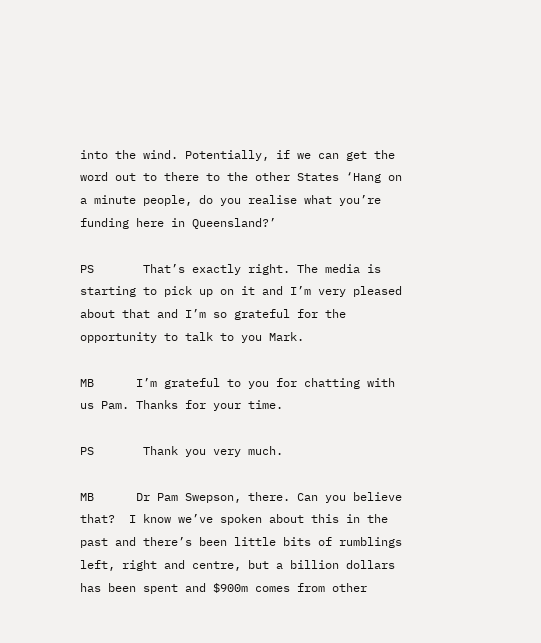into the wind. Potentially, if we can get the word out to there to the other States ‘Hang on a minute people, do you realise what you’re funding here in Queensland?’

PS       That’s exactly right. The media is starting to pick up on it and I’m very pleased about that and I’m so grateful for the opportunity to talk to you Mark.

MB      I’m grateful to you for chatting with us Pam. Thanks for your time.

PS       Thank you very much.

MB      Dr Pam Swepson, there. Can you believe that?  I know we’ve spoken about this in the past and there’s been little bits of rumblings left, right and centre, but a billion dollars has been spent and $900m comes from other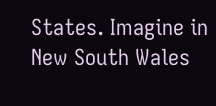States. Imagine in New South Wales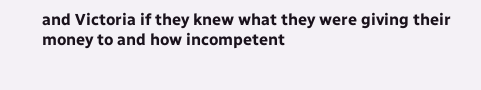and Victoria if they knew what they were giving their money to and how incompetent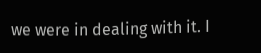we were in dealing with it. I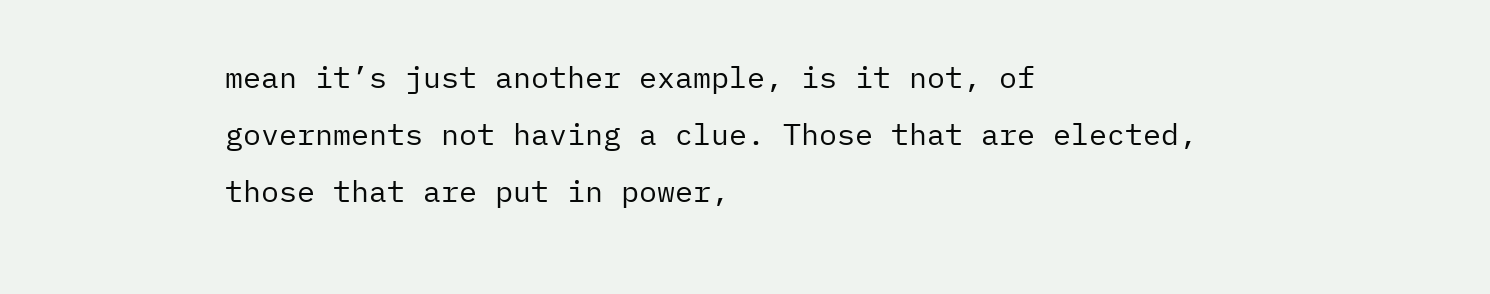mean it’s just another example, is it not, of governments not having a clue. Those that are elected, those that are put in power,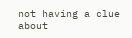not having a clue about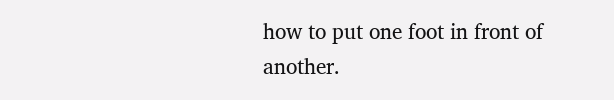how to put one foot in front of another.